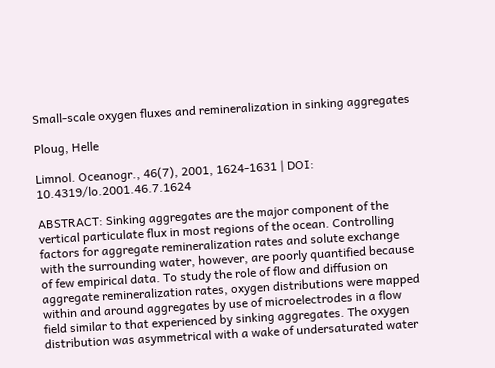Small-scale oxygen fluxes and remineralization in sinking aggregates

Ploug, Helle

Limnol. Oceanogr., 46(7), 2001, 1624-1631 | DOI: 10.4319/lo.2001.46.7.1624

ABSTRACT: Sinking aggregates are the major component of the vertical particulate flux in most regions of the ocean. Controlling factors for aggregate remineralization rates and solute exchange with the surrounding water, however, are poorly quantified because of few empirical data. To study the role of flow and diffusion on aggregate remineralization rates, oxygen distributions were mapped within and around aggregates by use of microelectrodes in a flow field similar to that experienced by sinking aggregates. The oxygen distribution was asymmetrical with a wake of undersaturated water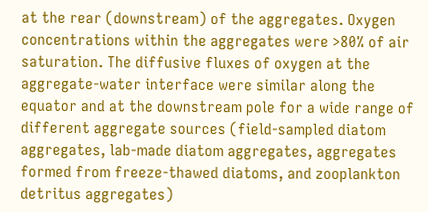at the rear (downstream) of the aggregates. Oxygen concentrations within the aggregates were >80% of air saturation. The diffusive fluxes of oxygen at the aggregate-water interface were similar along the equator and at the downstream pole for a wide range of different aggregate sources (field-sampled diatom aggregates, lab-made diatom aggregates, aggregates formed from freeze-thawed diatoms, and zooplankton detritus aggregates)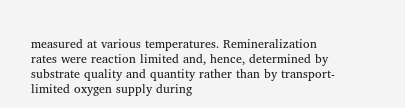measured at various temperatures. Remineralization rates were reaction limited and, hence, determined by substrate quality and quantity rather than by transport-limited oxygen supply during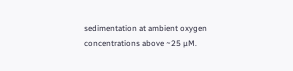sedimentation at ambient oxygen concentrations above ~25 µM.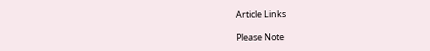Article Links

Please Note